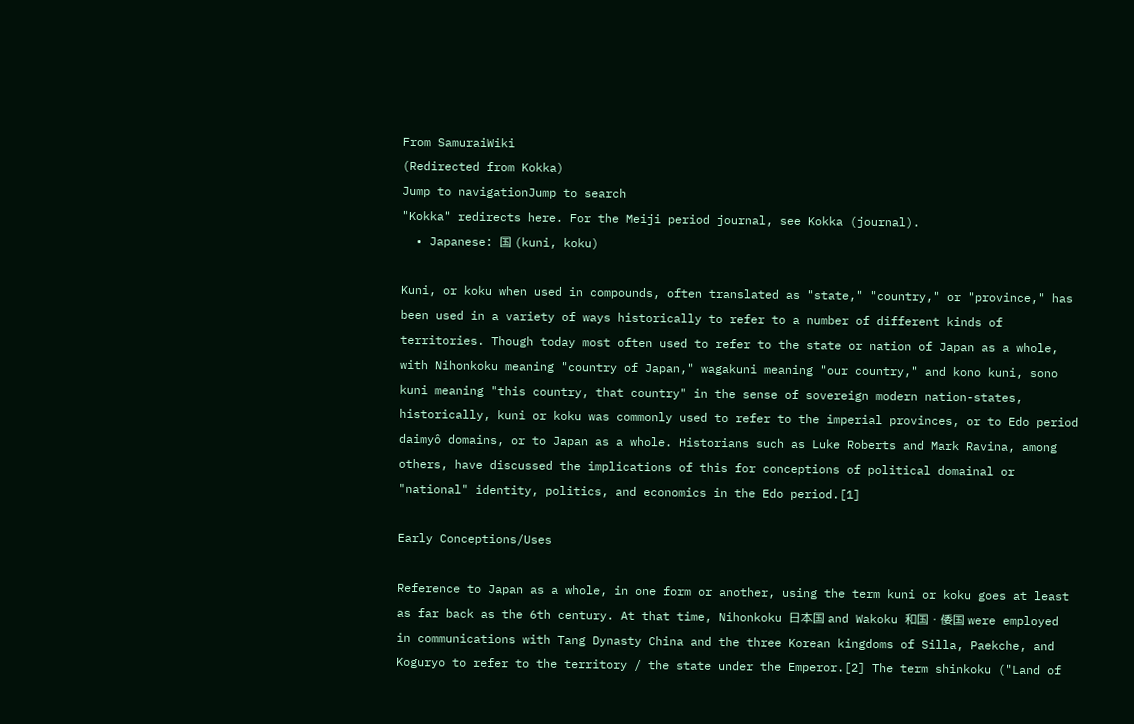From SamuraiWiki
(Redirected from Kokka)
Jump to navigationJump to search
"Kokka" redirects here. For the Meiji period journal, see Kokka (journal).
  • Japanese: 国 (kuni, koku)

Kuni, or koku when used in compounds, often translated as "state," "country," or "province," has been used in a variety of ways historically to refer to a number of different kinds of territories. Though today most often used to refer to the state or nation of Japan as a whole, with Nihonkoku meaning "country of Japan," wagakuni meaning "our country," and kono kuni, sono kuni meaning "this country, that country" in the sense of sovereign modern nation-states, historically, kuni or koku was commonly used to refer to the imperial provinces, or to Edo period daimyô domains, or to Japan as a whole. Historians such as Luke Roberts and Mark Ravina, among others, have discussed the implications of this for conceptions of political domainal or "national" identity, politics, and economics in the Edo period.[1]

Early Conceptions/Uses

Reference to Japan as a whole, in one form or another, using the term kuni or koku goes at least as far back as the 6th century. At that time, Nihonkoku 日本国 and Wakoku 和国・倭国 were employed in communications with Tang Dynasty China and the three Korean kingdoms of Silla, Paekche, and Koguryo to refer to the territory / the state under the Emperor.[2] The term shinkoku ("Land of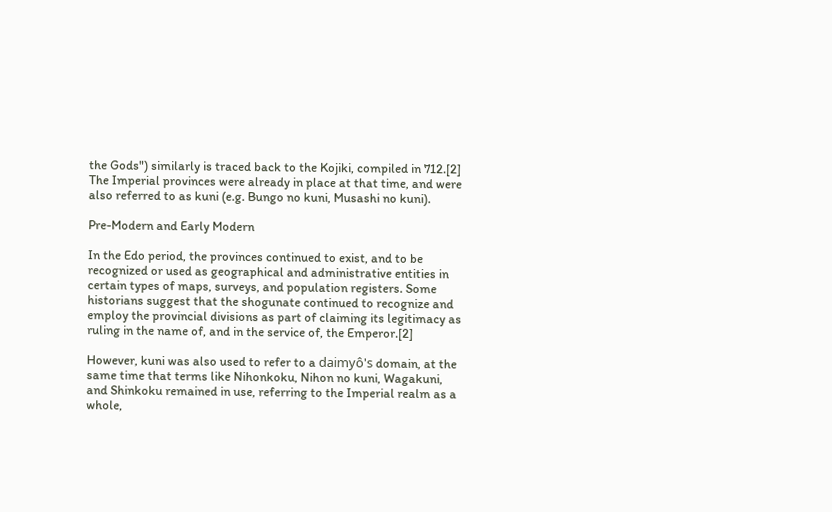the Gods") similarly is traced back to the Kojiki, compiled in 712.[2] The Imperial provinces were already in place at that time, and were also referred to as kuni (e.g. Bungo no kuni, Musashi no kuni).

Pre-Modern and Early Modern

In the Edo period, the provinces continued to exist, and to be recognized or used as geographical and administrative entities in certain types of maps, surveys, and population registers. Some historians suggest that the shogunate continued to recognize and employ the provincial divisions as part of claiming its legitimacy as ruling in the name of, and in the service of, the Emperor.[2]

However, kuni was also used to refer to a daimyô's domain, at the same time that terms like Nihonkoku, Nihon no kuni, Wagakuni, and Shinkoku remained in use, referring to the Imperial realm as a whole,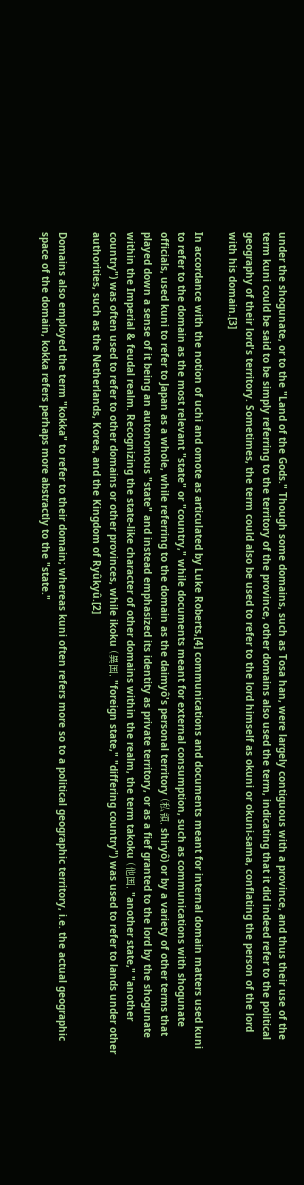under the shogunate, or to the "Land of the Gods." Though some domains, such as Tosa han, were largely contiguous with a province, and thus their use of the term kuni could be said to be simply referring to the territory of the province, other domains also used the term, indicating that it did indeed refer to the political geography of their lord's territory. Sometimes, the term could also be used to refer to the lord himself as okuni or okuni-sama, conflating the person of the lord with his domain.[3]

In accordance with the notion of uchi and omote as articulated by Luke Roberts,[4] communications and documents meant for internal domain matters used kuni to refer to the domain as the most relevant "state" or "country," while documents meant for external consumption, such as communications with shogunate officials, used kuni to refer to Japan as a whole, while referring to the domain as the daimyô's personal territory (私領, shiryô) or by a variety of other terms that played down a sense of it being an autonomous "state" and instead emphasized its identity as private territory, or as a fief granted to the lord by the shogunate within the Imperial & feudal realm. Recognizing the state-like character of other domains within the realm, the term takoku (他国, "another state," "another country") was often used to refer to other domains or other provinces, while ikoku (異国, "foreign state," "differing country") was used to refer to lands under other authorities, such as the Netherlands, Korea, and the Kingdom of Ryûkyû.[2]

Domains also employed the term "kokka" to refer to their domain; whereas kuni often refers more so to a political geographic territory, i.e. the actual geographic space of the domain, kokka refers perhaps more abstractly to the "state."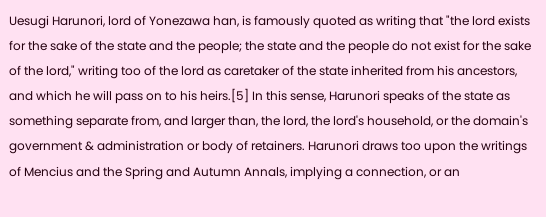Uesugi Harunori, lord of Yonezawa han, is famously quoted as writing that "the lord exists for the sake of the state and the people; the state and the people do not exist for the sake of the lord," writing too of the lord as caretaker of the state inherited from his ancestors, and which he will pass on to his heirs.[5] In this sense, Harunori speaks of the state as something separate from, and larger than, the lord, the lord's household, or the domain's government & administration or body of retainers. Harunori draws too upon the writings of Mencius and the Spring and Autumn Annals, implying a connection, or an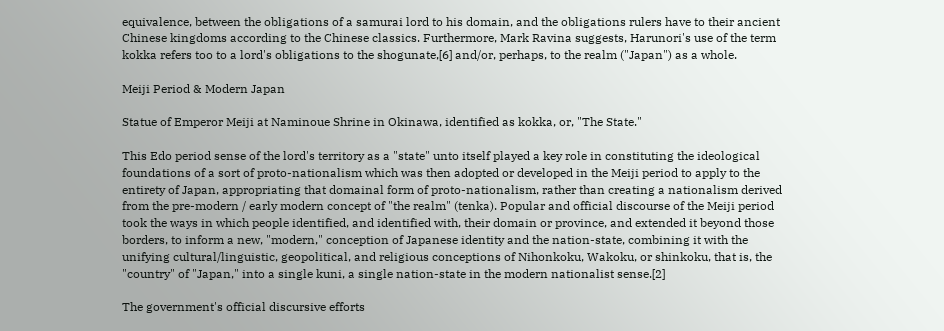equivalence, between the obligations of a samurai lord to his domain, and the obligations rulers have to their ancient Chinese kingdoms according to the Chinese classics. Furthermore, Mark Ravina suggests, Harunori's use of the term kokka refers too to a lord's obligations to the shogunate,[6] and/or, perhaps, to the realm ("Japan") as a whole.

Meiji Period & Modern Japan

Statue of Emperor Meiji at Naminoue Shrine in Okinawa, identified as kokka, or, "The State."

This Edo period sense of the lord's territory as a "state" unto itself played a key role in constituting the ideological foundations of a sort of proto-nationalism which was then adopted or developed in the Meiji period to apply to the entirety of Japan, appropriating that domainal form of proto-nationalism, rather than creating a nationalism derived from the pre-modern / early modern concept of "the realm" (tenka). Popular and official discourse of the Meiji period took the ways in which people identified, and identified with, their domain or province, and extended it beyond those borders, to inform a new, "modern," conception of Japanese identity and the nation-state, combining it with the unifying cultural/linguistic, geopolitical, and religious conceptions of Nihonkoku, Wakoku, or shinkoku, that is, the "country" of "Japan," into a single kuni, a single nation-state in the modern nationalist sense.[2]

The government's official discursive efforts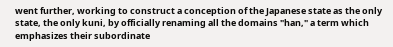went further, working to construct a conception of the Japanese state as the only state, the only kuni, by officially renaming all the domains "han," a term which emphasizes their subordinate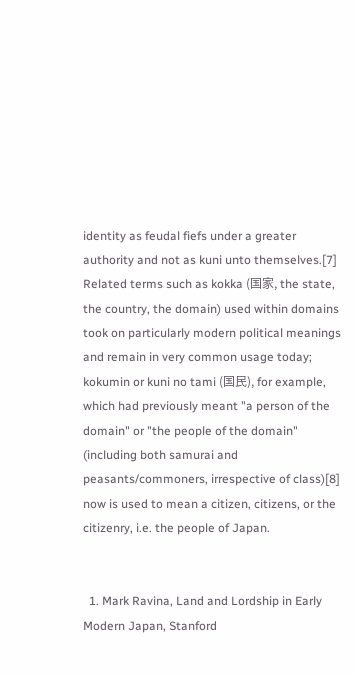identity as feudal fiefs under a greater authority and not as kuni unto themselves.[7] Related terms such as kokka (国家, the state, the country, the domain) used within domains took on particularly modern political meanings and remain in very common usage today; kokumin or kuni no tami (国民), for example, which had previously meant "a person of the domain" or "the people of the domain" (including both samurai and peasants/commoners, irrespective of class)[8] now is used to mean a citizen, citizens, or the citizenry, i.e. the people of Japan.


  1. Mark Ravina, Land and Lordship in Early Modern Japan, Stanford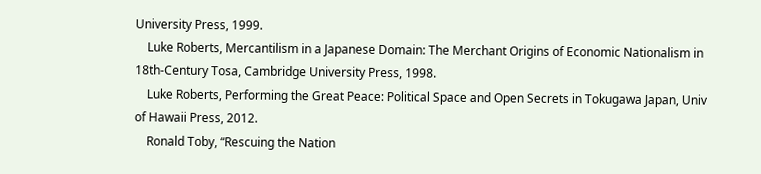University Press, 1999.
    Luke Roberts, Mercantilism in a Japanese Domain: The Merchant Origins of Economic Nationalism in 18th-Century Tosa, Cambridge University Press, 1998.
    Luke Roberts, Performing the Great Peace: Political Space and Open Secrets in Tokugawa Japan, Univ of Hawaii Press, 2012.
    Ronald Toby, “Rescuing the Nation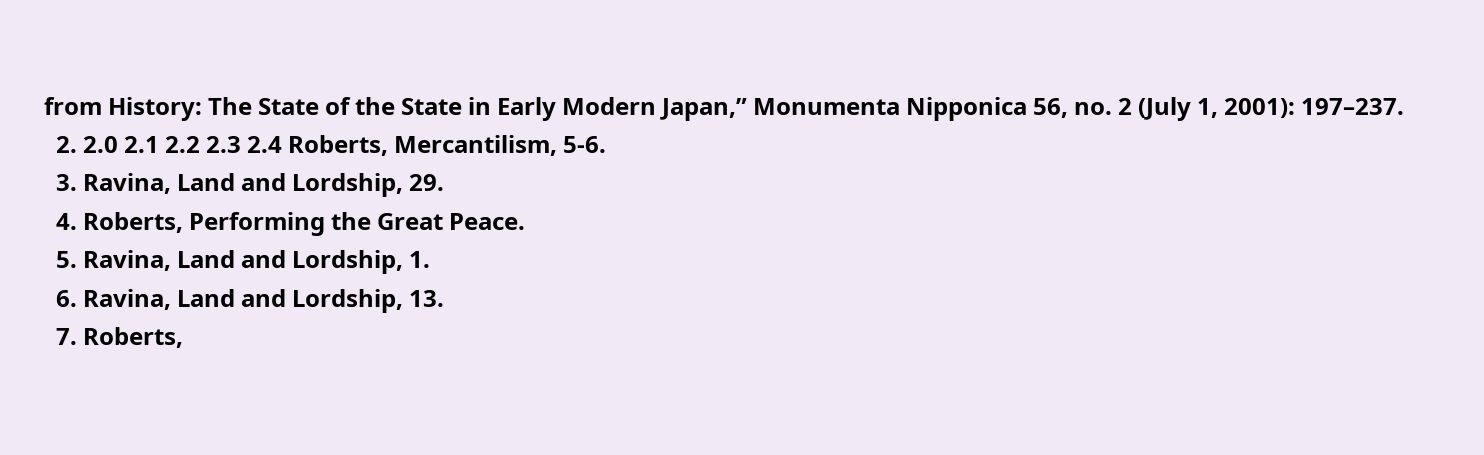from History: The State of the State in Early Modern Japan,” Monumenta Nipponica 56, no. 2 (July 1, 2001): 197–237.
  2. 2.0 2.1 2.2 2.3 2.4 Roberts, Mercantilism, 5-6.
  3. Ravina, Land and Lordship, 29.
  4. Roberts, Performing the Great Peace.
  5. Ravina, Land and Lordship, 1.
  6. Ravina, Land and Lordship, 13.
  7. Roberts,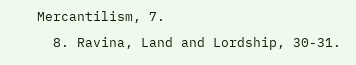Mercantilism, 7.
  8. Ravina, Land and Lordship, 30-31.